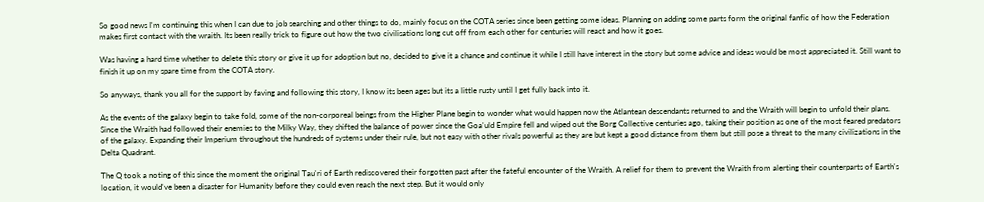So good news I'm continuing this when I can due to job searching and other things to do, mainly focus on the COTA series since been getting some ideas. Planning on adding some parts form the original fanfic of how the Federation makes first contact with the wraith. Its been really trick to figure out how the two civilisations long cut off from each other for centuries will react and how it goes.

Was having a hard time whether to delete this story or give it up for adoption but no, decided to give it a chance and continue it while I still have interest in the story but some advice and ideas would be most appreciated it. Still want to finish it up on my spare time from the COTA story.

So anyways, thank you all for the support by faving and following this story, I know its been ages but its a little rusty until I get fully back into it.

As the events of the galaxy begin to take fold, some of the non-corporeal beings from the Higher Plane begin to wonder what would happen now the Atlantean descendants returned to and the Wraith will begin to unfold their plans. Since the Wraith had followed their enemies to the Milky Way, they shifted the balance of power since the Goa'uld Empire fell and wiped out the Borg Collective centuries ago, taking their position as one of the most feared predators of the galaxy. Expanding their Imperium throughout the hundreds of systems under their rule, but not easy with other rivals powerful as they are but kept a good distance from them but still pose a threat to the many civilizations in the Delta Quadrant.

The Q took a noting of this since the moment the original Tau'ri of Earth rediscovered their forgotten past after the fateful encounter of the Wraith. A relief for them to prevent the Wraith from alerting their counterparts of Earth's location, it would've been a disaster for Humanity before they could even reach the next step. But it would only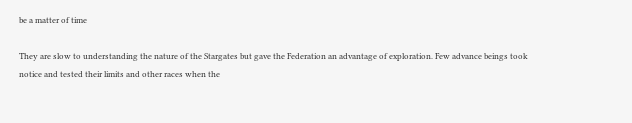be a matter of time

They are slow to understanding the nature of the Stargates but gave the Federation an advantage of exploration. Few advance beings took notice and tested their limits and other races when the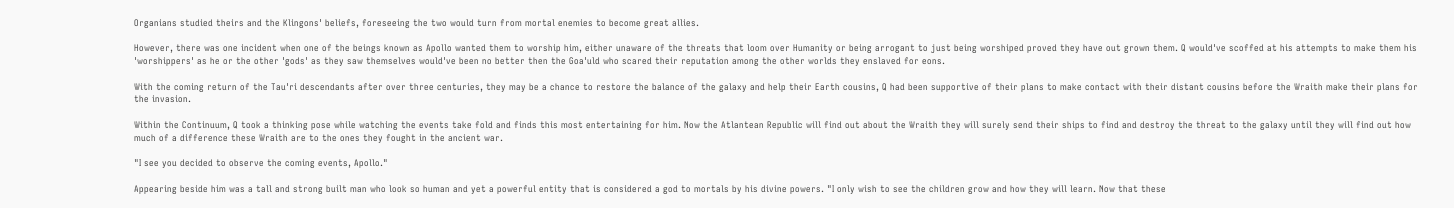Organians studied theirs and the Klingons' beliefs, foreseeing the two would turn from mortal enemies to become great allies.

However, there was one incident when one of the beings known as Apollo wanted them to worship him, either unaware of the threats that loom over Humanity or being arrogant to just being worshiped proved they have out grown them. Q would've scoffed at his attempts to make them his 'worshippers' as he or the other 'gods' as they saw themselves would've been no better then the Goa'uld who scared their reputation among the other worlds they enslaved for eons.

With the coming return of the Tau'ri descendants after over three centuries, they may be a chance to restore the balance of the galaxy and help their Earth cousins, Q had been supportive of their plans to make contact with their distant cousins before the Wraith make their plans for the invasion.

Within the Continuum, Q took a thinking pose while watching the events take fold and finds this most entertaining for him. Now the Atlantean Republic will find out about the Wraith they will surely send their ships to find and destroy the threat to the galaxy until they will find out how much of a difference these Wraith are to the ones they fought in the ancient war.

"I see you decided to observe the coming events, Apollo."

Appearing beside him was a tall and strong built man who look so human and yet a powerful entity that is considered a god to mortals by his divine powers. "I only wish to see the children grow and how they will learn. Now that these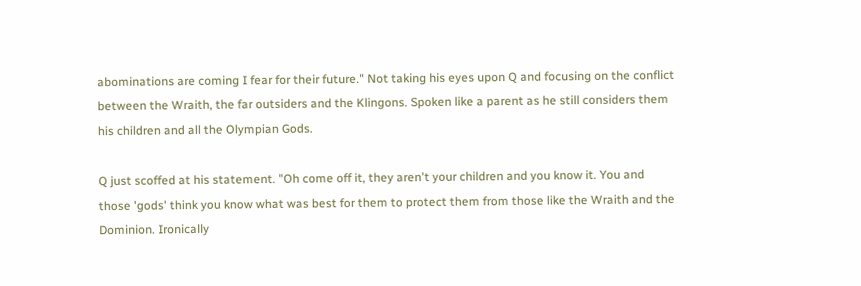abominations are coming I fear for their future." Not taking his eyes upon Q and focusing on the conflict between the Wraith, the far outsiders and the Klingons. Spoken like a parent as he still considers them his children and all the Olympian Gods.

Q just scoffed at his statement. "Oh come off it, they aren't your children and you know it. You and those 'gods' think you know what was best for them to protect them from those like the Wraith and the Dominion. Ironically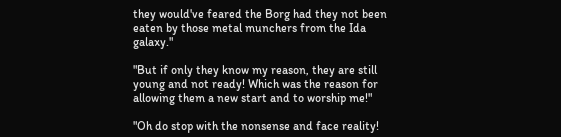they would've feared the Borg had they not been eaten by those metal munchers from the Ida galaxy."

"But if only they know my reason, they are still young and not ready! Which was the reason for allowing them a new start and to worship me!"

"Oh do stop with the nonsense and face reality!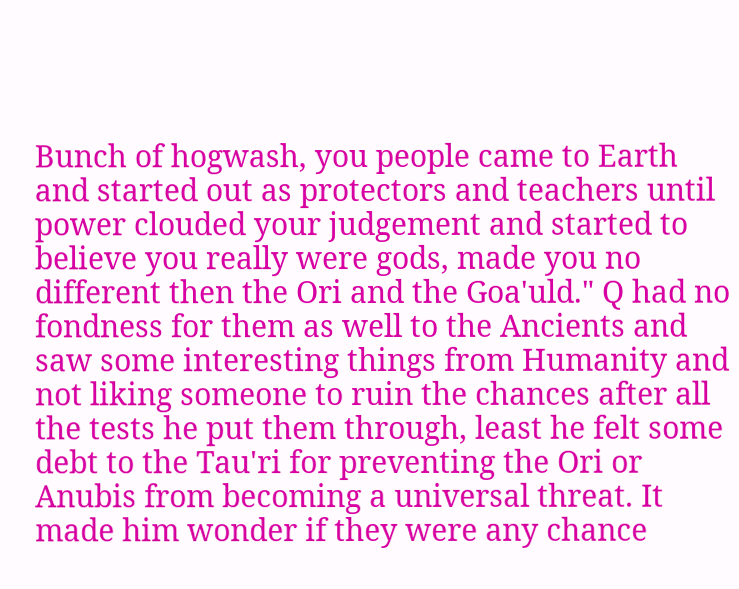Bunch of hogwash, you people came to Earth and started out as protectors and teachers until power clouded your judgement and started to believe you really were gods, made you no different then the Ori and the Goa'uld." Q had no fondness for them as well to the Ancients and saw some interesting things from Humanity and not liking someone to ruin the chances after all the tests he put them through, least he felt some debt to the Tau'ri for preventing the Ori or Anubis from becoming a universal threat. It made him wonder if they were any chance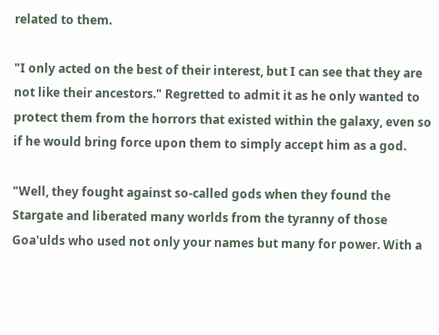related to them.

"I only acted on the best of their interest, but I can see that they are not like their ancestors." Regretted to admit it as he only wanted to protect them from the horrors that existed within the galaxy, even so if he would bring force upon them to simply accept him as a god.

"Well, they fought against so-called gods when they found the Stargate and liberated many worlds from the tyranny of those Goa'ulds who used not only your names but many for power. With a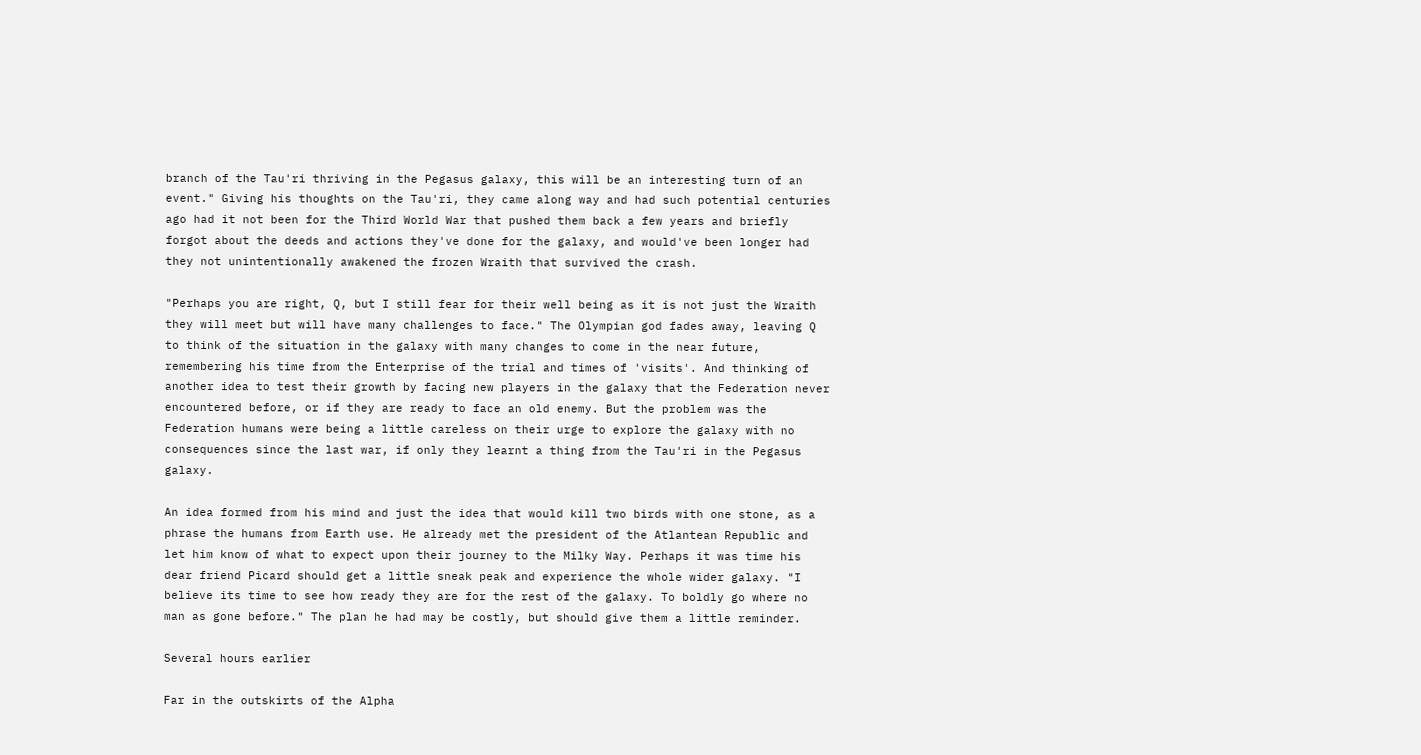branch of the Tau'ri thriving in the Pegasus galaxy, this will be an interesting turn of an event." Giving his thoughts on the Tau'ri, they came along way and had such potential centuries ago had it not been for the Third World War that pushed them back a few years and briefly forgot about the deeds and actions they've done for the galaxy, and would've been longer had they not unintentionally awakened the frozen Wraith that survived the crash.

"Perhaps you are right, Q, but I still fear for their well being as it is not just the Wraith they will meet but will have many challenges to face." The Olympian god fades away, leaving Q to think of the situation in the galaxy with many changes to come in the near future, remembering his time from the Enterprise of the trial and times of 'visits'. And thinking of another idea to test their growth by facing new players in the galaxy that the Federation never encountered before, or if they are ready to face an old enemy. But the problem was the Federation humans were being a little careless on their urge to explore the galaxy with no consequences since the last war, if only they learnt a thing from the Tau'ri in the Pegasus galaxy.

An idea formed from his mind and just the idea that would kill two birds with one stone, as a phrase the humans from Earth use. He already met the president of the Atlantean Republic and let him know of what to expect upon their journey to the Milky Way. Perhaps it was time his dear friend Picard should get a little sneak peak and experience the whole wider galaxy. "I believe its time to see how ready they are for the rest of the galaxy. To boldly go where no man as gone before." The plan he had may be costly, but should give them a little reminder.

Several hours earlier

Far in the outskirts of the Alpha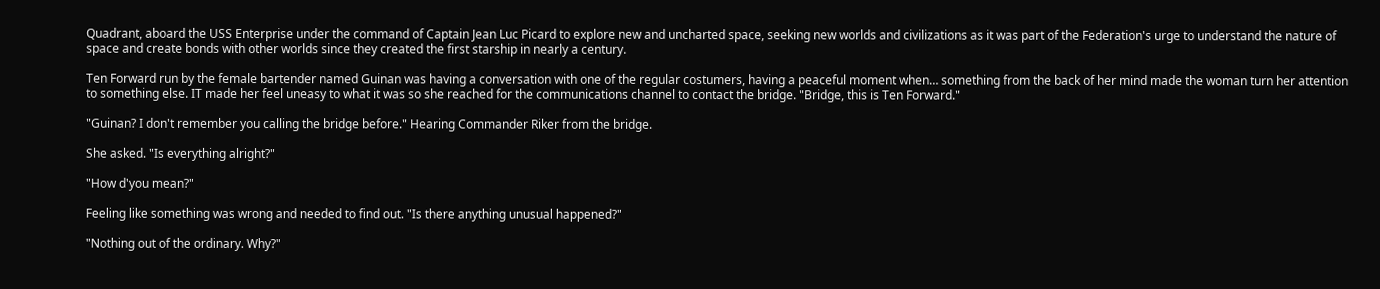Quadrant, aboard the USS Enterprise under the command of Captain Jean Luc Picard to explore new and uncharted space, seeking new worlds and civilizations as it was part of the Federation's urge to understand the nature of space and create bonds with other worlds since they created the first starship in nearly a century.

Ten Forward run by the female bartender named Guinan was having a conversation with one of the regular costumers, having a peaceful moment when… something from the back of her mind made the woman turn her attention to something else. IT made her feel uneasy to what it was so she reached for the communications channel to contact the bridge. "Bridge, this is Ten Forward."

"Guinan? I don't remember you calling the bridge before." Hearing Commander Riker from the bridge.

She asked. "Is everything alright?"

"How d'you mean?"

Feeling like something was wrong and needed to find out. "Is there anything unusual happened?"

"Nothing out of the ordinary. Why?"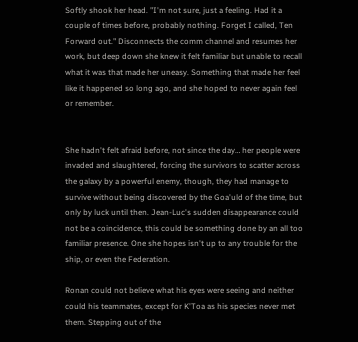Softly shook her head. "I'm not sure, just a feeling. Had it a couple of times before, probably nothing. Forget I called, Ten Forward out." Disconnects the comm channel and resumes her work, but deep down she knew it felt familiar but unable to recall what it was that made her uneasy. Something that made her feel like it happened so long ago, and she hoped to never again feel or remember.


She hadn't felt afraid before, not since the day… her people were invaded and slaughtered, forcing the survivors to scatter across the galaxy by a powerful enemy, though, they had manage to survive without being discovered by the Goa'uld of the time, but only by luck until then. Jean-Luc's sudden disappearance could not be a coincidence, this could be something done by an all too familiar presence. One she hopes isn't up to any trouble for the ship, or even the Federation.

Ronan could not believe what his eyes were seeing and neither could his teammates, except for K'Toa as his species never met them. Stepping out of the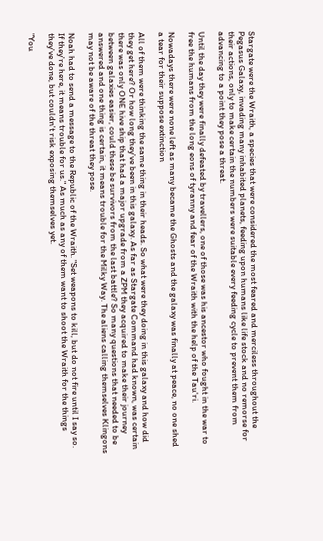Stargate were the Wraith, a species that were considered the most feared and merciless throughout the Pegasus Galaxy, invading many inhabited planets, feeding upon humans like life stock and no remorse for their actions, only to make certain the numbers were suitable every feeding cycle to prevent them from advancing to a point they pose a threat.

Until the day they were finally defeated by travellers, one of those was his ancestor who fought in the war to free the humans from the long eons of tyranny and fear of the Wraith with the help of the Tau'ri.

Nowadays there were none left as many became the Ghosts and the galaxy was finally at peace, no one shed a tear for their suppose extinction

All of them were thinking the same thing in their heads. So what were they doing in this galaxy and how did they get here? Or how long they've been in this galaxy. As far as Stargate Command had known, was certain there was only ONE hive ship that had a major upgrade from a ZPM they acquired to make their journey between galaxies easier, could these be survivors from the last battle? So many questions that needed to be answered and one thing is certain, it means trouble for the Milky Way. The aliens calling themselves Klingons may not be aware of the threat they pose.

Noah had to send a message to the Republic of the Wraith. "Set weapons to kill, but do not fire until I say so. If they're here, it means trouble for us." As much as any of them want to shoot the Wraith for the things they've done, but couldn't risk exposing themselves yet.

"You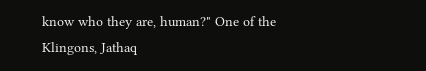know who they are, human?" One of the Klingons, Jathaq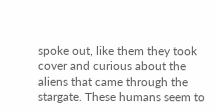spoke out, like them they took cover and curious about the aliens that came through the stargate. These humans seem to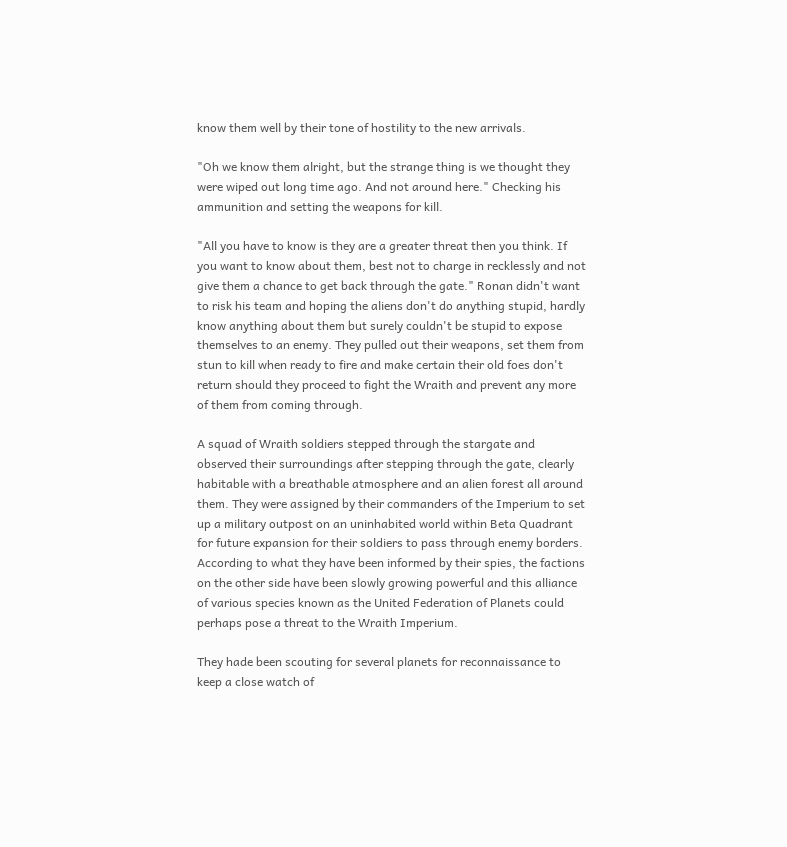know them well by their tone of hostility to the new arrivals.

"Oh we know them alright, but the strange thing is we thought they were wiped out long time ago. And not around here." Checking his ammunition and setting the weapons for kill.

"All you have to know is they are a greater threat then you think. If you want to know about them, best not to charge in recklessly and not give them a chance to get back through the gate." Ronan didn't want to risk his team and hoping the aliens don't do anything stupid, hardly know anything about them but surely couldn't be stupid to expose themselves to an enemy. They pulled out their weapons, set them from stun to kill when ready to fire and make certain their old foes don't return should they proceed to fight the Wraith and prevent any more of them from coming through.

A squad of Wraith soldiers stepped through the stargate and observed their surroundings after stepping through the gate, clearly habitable with a breathable atmosphere and an alien forest all around them. They were assigned by their commanders of the Imperium to set up a military outpost on an uninhabited world within Beta Quadrant for future expansion for their soldiers to pass through enemy borders. According to what they have been informed by their spies, the factions on the other side have been slowly growing powerful and this alliance of various species known as the United Federation of Planets could perhaps pose a threat to the Wraith Imperium.

They hade been scouting for several planets for reconnaissance to keep a close watch of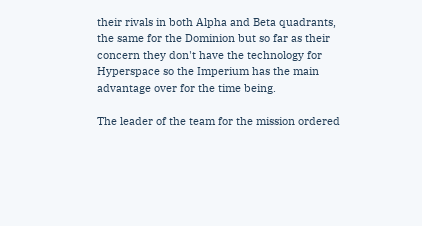their rivals in both Alpha and Beta quadrants, the same for the Dominion but so far as their concern they don't have the technology for Hyperspace so the Imperium has the main advantage over for the time being.

The leader of the team for the mission ordered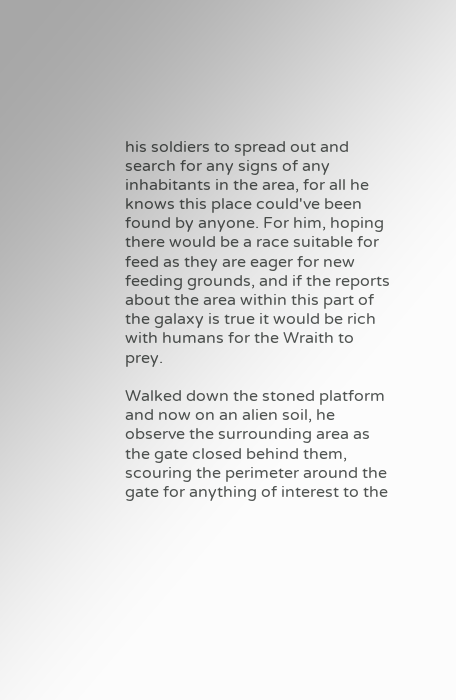his soldiers to spread out and search for any signs of any inhabitants in the area, for all he knows this place could've been found by anyone. For him, hoping there would be a race suitable for feed as they are eager for new feeding grounds, and if the reports about the area within this part of the galaxy is true it would be rich with humans for the Wraith to prey.

Walked down the stoned platform and now on an alien soil, he observe the surrounding area as the gate closed behind them, scouring the perimeter around the gate for anything of interest to the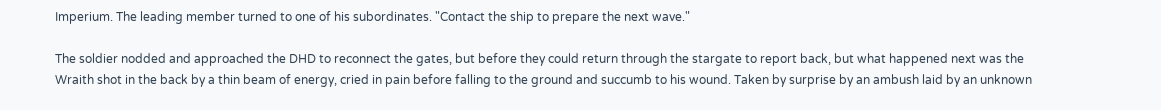Imperium. The leading member turned to one of his subordinates. "Contact the ship to prepare the next wave."

The soldier nodded and approached the DHD to reconnect the gates, but before they could return through the stargate to report back, but what happened next was the Wraith shot in the back by a thin beam of energy, cried in pain before falling to the ground and succumb to his wound. Taken by surprise by an ambush laid by an unknown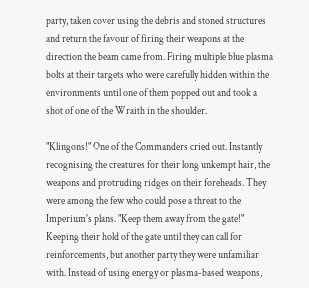party, taken cover using the debris and stoned structures and return the favour of firing their weapons at the direction the beam came from. Firing multiple blue plasma bolts at their targets who were carefully hidden within the environments until one of them popped out and took a shot of one of the Wraith in the shoulder.

"Klingons!" One of the Commanders cried out. Instantly recognising the creatures for their long unkempt hair, the weapons and protruding ridges on their foreheads. They were among the few who could pose a threat to the Imperium's plans. "Keep them away from the gate!" Keeping their hold of the gate until they can call for reinforcements, but another party they were unfamiliar with. Instead of using energy or plasma-based weapons,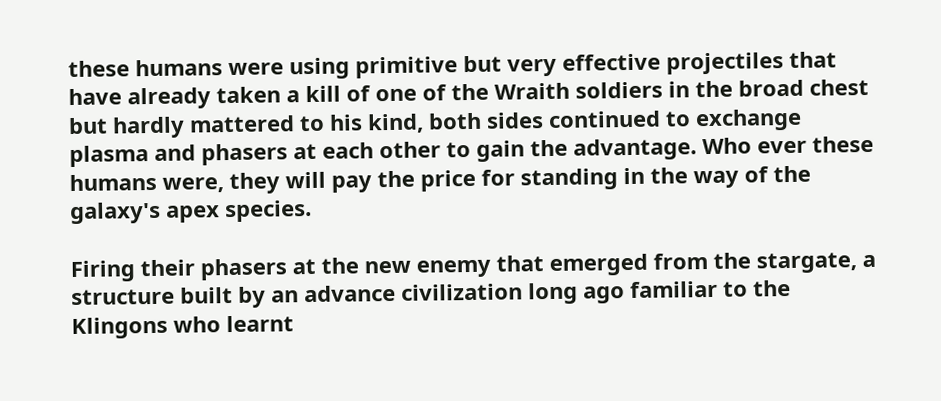these humans were using primitive but very effective projectiles that have already taken a kill of one of the Wraith soldiers in the broad chest but hardly mattered to his kind, both sides continued to exchange plasma and phasers at each other to gain the advantage. Who ever these humans were, they will pay the price for standing in the way of the galaxy's apex species.

Firing their phasers at the new enemy that emerged from the stargate, a structure built by an advance civilization long ago familiar to the Klingons who learnt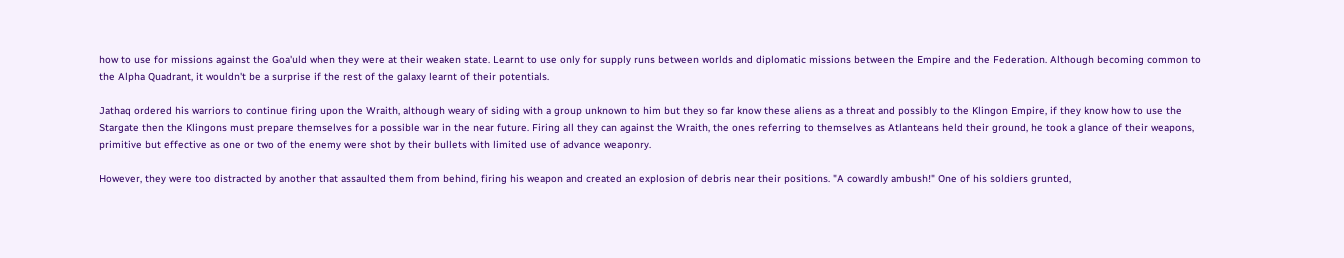how to use for missions against the Goa'uld when they were at their weaken state. Learnt to use only for supply runs between worlds and diplomatic missions between the Empire and the Federation. Although becoming common to the Alpha Quadrant, it wouldn't be a surprise if the rest of the galaxy learnt of their potentials.

Jathaq ordered his warriors to continue firing upon the Wraith, although weary of siding with a group unknown to him but they so far know these aliens as a threat and possibly to the Klingon Empire, if they know how to use the Stargate then the Klingons must prepare themselves for a possible war in the near future. Firing all they can against the Wraith, the ones referring to themselves as Atlanteans held their ground, he took a glance of their weapons, primitive but effective as one or two of the enemy were shot by their bullets with limited use of advance weaponry.

However, they were too distracted by another that assaulted them from behind, firing his weapon and created an explosion of debris near their positions. "A cowardly ambush!" One of his soldiers grunted,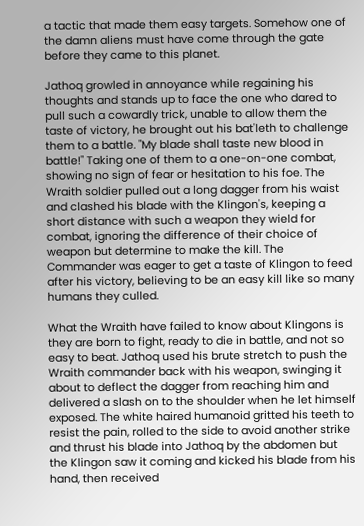a tactic that made them easy targets. Somehow one of the damn aliens must have come through the gate before they came to this planet.

Jathoq growled in annoyance while regaining his thoughts and stands up to face the one who dared to pull such a cowardly trick, unable to allow them the taste of victory, he brought out his bat'leth to challenge them to a battle. "My blade shall taste new blood in battle!" Taking one of them to a one-on-one combat, showing no sign of fear or hesitation to his foe. The Wraith soldier pulled out a long dagger from his waist and clashed his blade with the Klingon's, keeping a short distance with such a weapon they wield for combat, ignoring the difference of their choice of weapon but determine to make the kill. The Commander was eager to get a taste of Klingon to feed after his victory, believing to be an easy kill like so many humans they culled.

What the Wraith have failed to know about Klingons is they are born to fight, ready to die in battle, and not so easy to beat. Jathoq used his brute stretch to push the Wraith commander back with his weapon, swinging it about to deflect the dagger from reaching him and delivered a slash on to the shoulder when he let himself exposed. The white haired humanoid gritted his teeth to resist the pain, rolled to the side to avoid another strike and thrust his blade into Jathoq by the abdomen but the Klingon saw it coming and kicked his blade from his hand, then received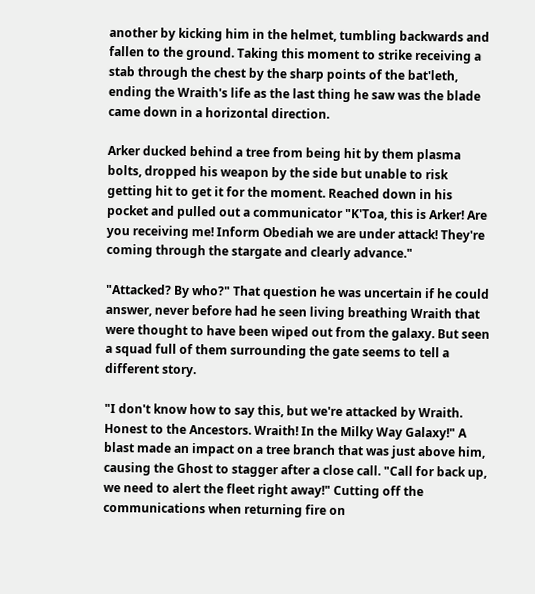another by kicking him in the helmet, tumbling backwards and fallen to the ground. Taking this moment to strike receiving a stab through the chest by the sharp points of the bat'leth, ending the Wraith's life as the last thing he saw was the blade came down in a horizontal direction.

Arker ducked behind a tree from being hit by them plasma bolts, dropped his weapon by the side but unable to risk getting hit to get it for the moment. Reached down in his pocket and pulled out a communicator "K'Toa, this is Arker! Are you receiving me! Inform Obediah we are under attack! They're coming through the stargate and clearly advance."

"Attacked? By who?" That question he was uncertain if he could answer, never before had he seen living breathing Wraith that were thought to have been wiped out from the galaxy. But seen a squad full of them surrounding the gate seems to tell a different story.

"I don't know how to say this, but we're attacked by Wraith. Honest to the Ancestors. Wraith! In the Milky Way Galaxy!" A blast made an impact on a tree branch that was just above him, causing the Ghost to stagger after a close call. "Call for back up, we need to alert the fleet right away!" Cutting off the communications when returning fire on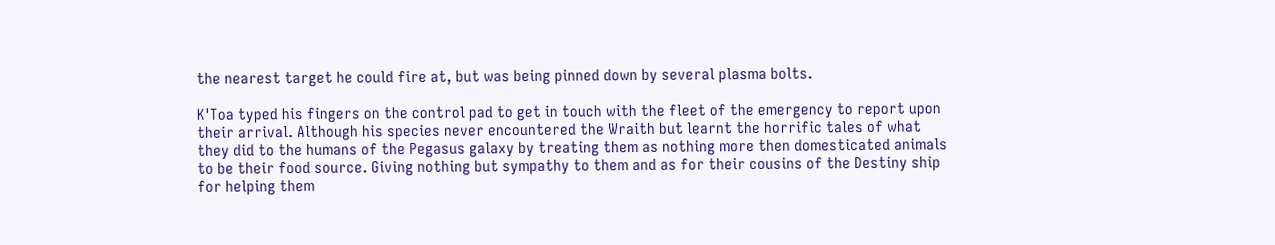the nearest target he could fire at, but was being pinned down by several plasma bolts.

K'Toa typed his fingers on the control pad to get in touch with the fleet of the emergency to report upon their arrival. Although his species never encountered the Wraith but learnt the horrific tales of what they did to the humans of the Pegasus galaxy by treating them as nothing more then domesticated animals to be their food source. Giving nothing but sympathy to them and as for their cousins of the Destiny ship for helping them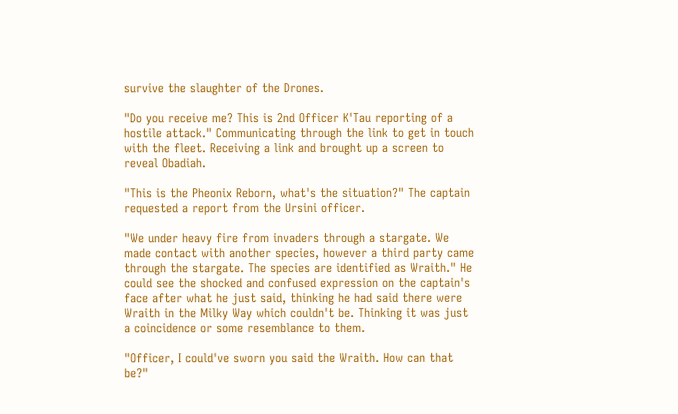survive the slaughter of the Drones.

"Do you receive me? This is 2nd Officer K'Tau reporting of a hostile attack." Communicating through the link to get in touch with the fleet. Receiving a link and brought up a screen to reveal Obadiah.

"This is the Pheonix Reborn, what's the situation?" The captain requested a report from the Ursini officer.

"We under heavy fire from invaders through a stargate. We made contact with another species, however a third party came through the stargate. The species are identified as Wraith." He could see the shocked and confused expression on the captain's face after what he just said, thinking he had said there were Wraith in the Milky Way which couldn't be. Thinking it was just a coincidence or some resemblance to them.

"Officer, I could've sworn you said the Wraith. How can that be?"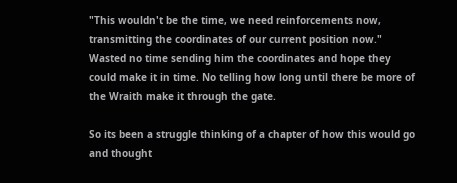"This wouldn't be the time, we need reinforcements now, transmitting the coordinates of our current position now." Wasted no time sending him the coordinates and hope they could make it in time. No telling how long until there be more of the Wraith make it through the gate.

So its been a struggle thinking of a chapter of how this would go and thought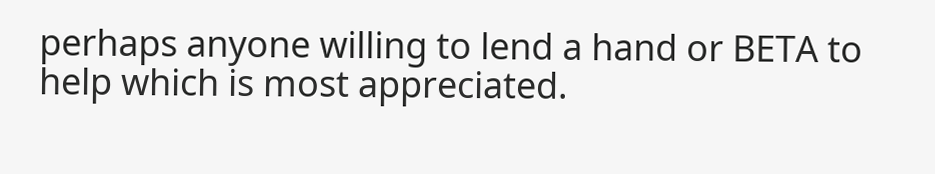perhaps anyone willing to lend a hand or BETA to help which is most appreciated.